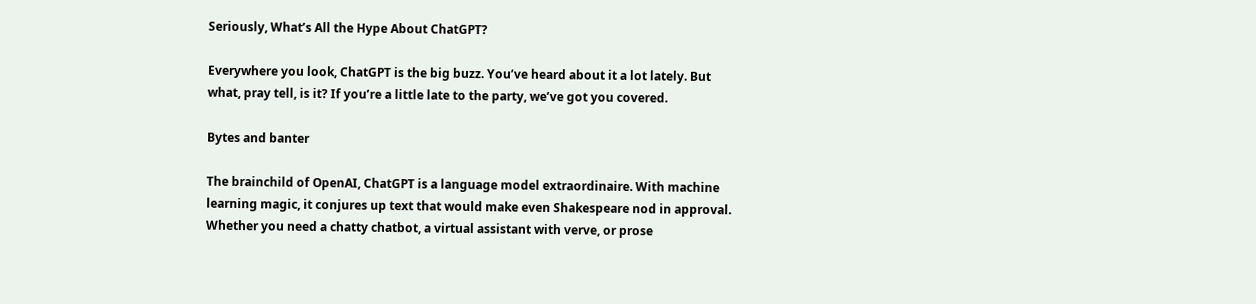Seriously, What’s All the Hype About ChatGPT?

Everywhere you look, ChatGPT is the big buzz. You’ve heard about it a lot lately. But what, pray tell, is it? If you’re a little late to the party, we’ve got you covered.

Bytes and banter

The brainchild of OpenAI, ChatGPT is a language model extraordinaire. With machine learning magic, it conjures up text that would make even Shakespeare nod in approval. Whether you need a chatty chatbot, a virtual assistant with verve, or prose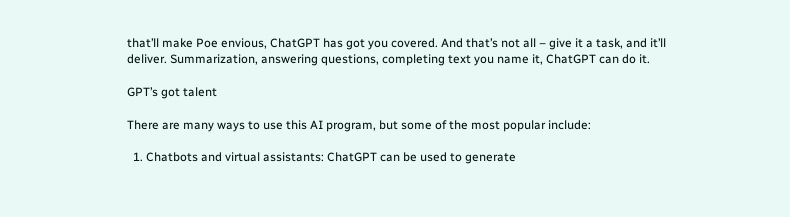that’ll make Poe envious, ChatGPT has got you covered. And that’s not all – give it a task, and it’ll deliver. Summarization, answering questions, completing text you name it, ChatGPT can do it.

GPT’s got talent

There are many ways to use this AI program, but some of the most popular include:

  1. Chatbots and virtual assistants: ChatGPT can be used to generate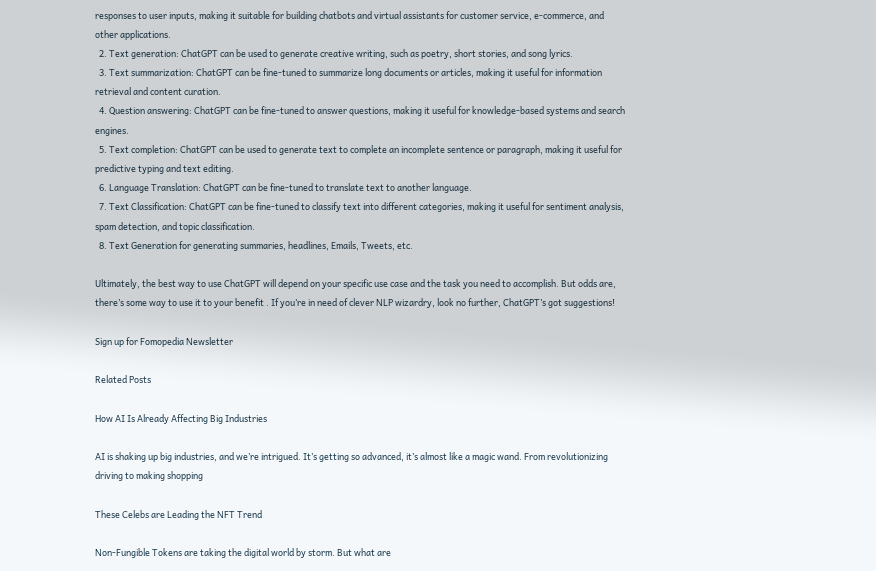responses to user inputs, making it suitable for building chatbots and virtual assistants for customer service, e-commerce, and other applications.
  2. Text generation: ChatGPT can be used to generate creative writing, such as poetry, short stories, and song lyrics.
  3. Text summarization: ChatGPT can be fine-tuned to summarize long documents or articles, making it useful for information retrieval and content curation.
  4. Question answering: ChatGPT can be fine-tuned to answer questions, making it useful for knowledge-based systems and search engines.
  5. Text completion: ChatGPT can be used to generate text to complete an incomplete sentence or paragraph, making it useful for predictive typing and text editing.
  6. Language Translation: ChatGPT can be fine-tuned to translate text to another language.
  7. Text Classification: ChatGPT can be fine-tuned to classify text into different categories, making it useful for sentiment analysis, spam detection, and topic classification.
  8. Text Generation for generating summaries, headlines, Emails, Tweets, etc.

Ultimately, the best way to use ChatGPT will depend on your specific use case and the task you need to accomplish. But odds are, there’s some way to use it to your benefit . If you’re in need of clever NLP wizardry, look no further, ChatGPT’s got suggestions!

Sign up for Fomopedia Newsletter

Related Posts

How AI Is Already Affecting Big Industries

AI is shaking up big industries, and we’re intrigued. It’s getting so advanced, it’s almost like a magic wand. From revolutionizing driving to making shopping

These Celebs are Leading the NFT Trend

Non-Fungible Tokens are taking the digital world by storm. But what are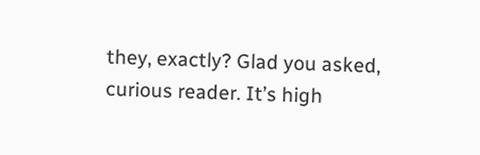they, exactly? Glad you asked, curious reader. It’s high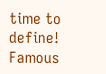time to define! Famous